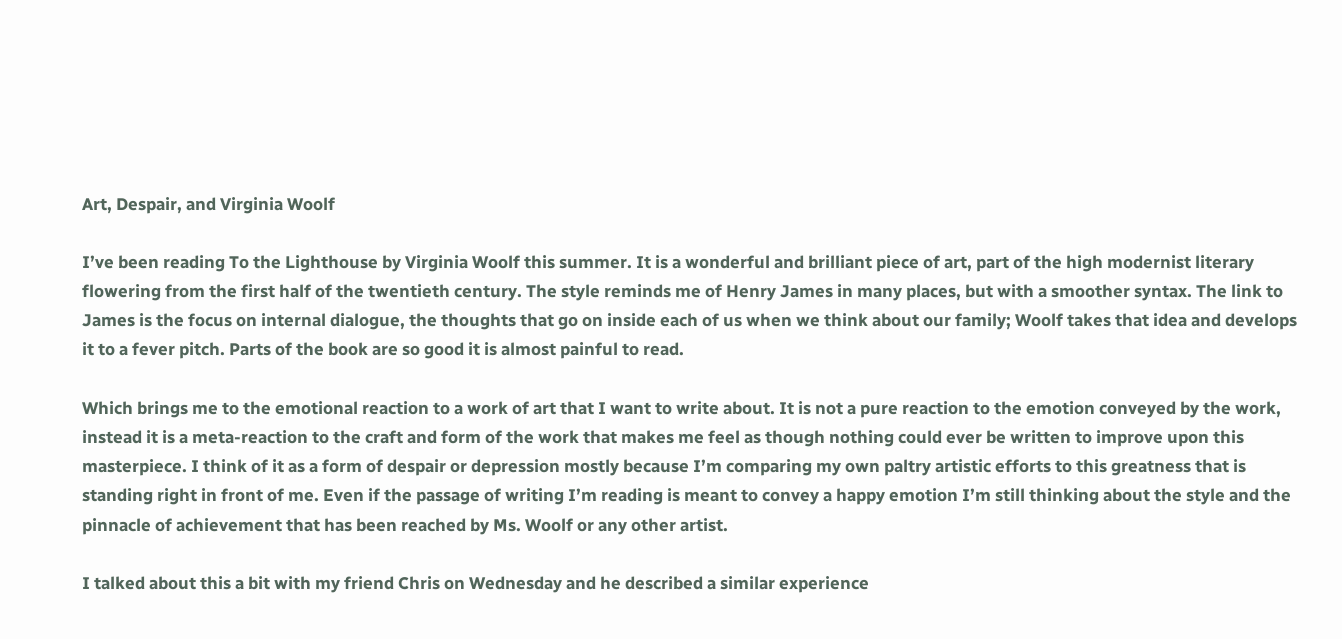Art, Despair, and Virginia Woolf

I’ve been reading To the Lighthouse by Virginia Woolf this summer. It is a wonderful and brilliant piece of art, part of the high modernist literary flowering from the first half of the twentieth century. The style reminds me of Henry James in many places, but with a smoother syntax. The link to James is the focus on internal dialogue, the thoughts that go on inside each of us when we think about our family; Woolf takes that idea and develops it to a fever pitch. Parts of the book are so good it is almost painful to read.

Which brings me to the emotional reaction to a work of art that I want to write about. It is not a pure reaction to the emotion conveyed by the work, instead it is a meta-reaction to the craft and form of the work that makes me feel as though nothing could ever be written to improve upon this masterpiece. I think of it as a form of despair or depression mostly because I’m comparing my own paltry artistic efforts to this greatness that is standing right in front of me. Even if the passage of writing I’m reading is meant to convey a happy emotion I’m still thinking about the style and the pinnacle of achievement that has been reached by Ms. Woolf or any other artist.

I talked about this a bit with my friend Chris on Wednesday and he described a similar experience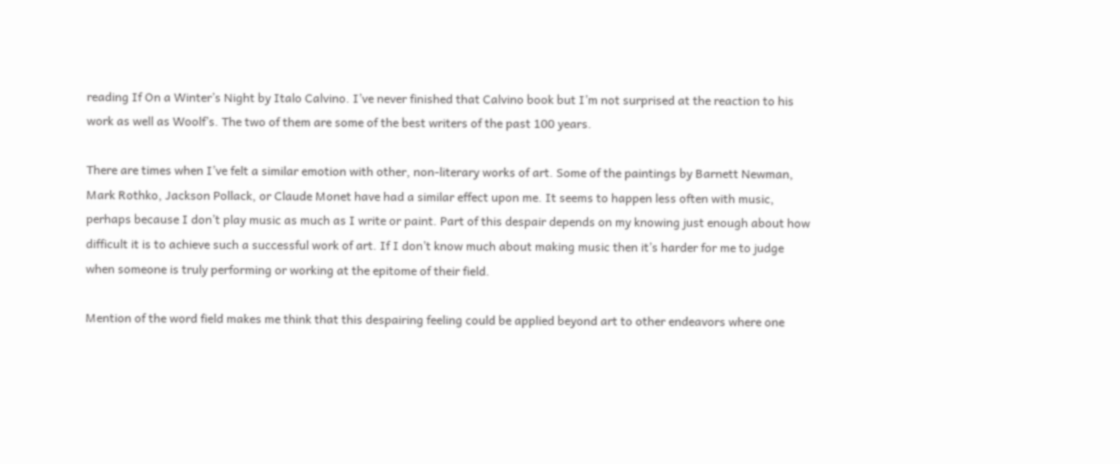reading If On a Winter’s Night by Italo Calvino. I’ve never finished that Calvino book but I’m not surprised at the reaction to his work as well as Woolf’s. The two of them are some of the best writers of the past 100 years.

There are times when I’ve felt a similar emotion with other, non-literary works of art. Some of the paintings by Barnett Newman, Mark Rothko, Jackson Pollack, or Claude Monet have had a similar effect upon me. It seems to happen less often with music, perhaps because I don’t play music as much as I write or paint. Part of this despair depends on my knowing just enough about how difficult it is to achieve such a successful work of art. If I don’t know much about making music then it’s harder for me to judge when someone is truly performing or working at the epitome of their field.

Mention of the word field makes me think that this despairing feeling could be applied beyond art to other endeavors where one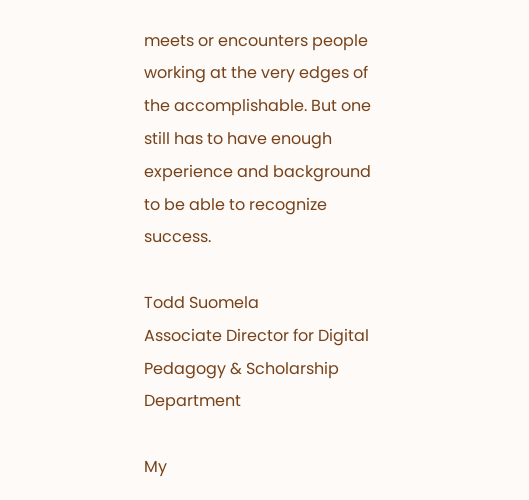meets or encounters people working at the very edges of the accomplishable. But one still has to have enough experience and background to be able to recognize success.

Todd Suomela
Associate Director for Digital Pedagogy & Scholarship Department

My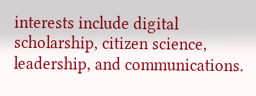interests include digital scholarship, citizen science, leadership, and communications.